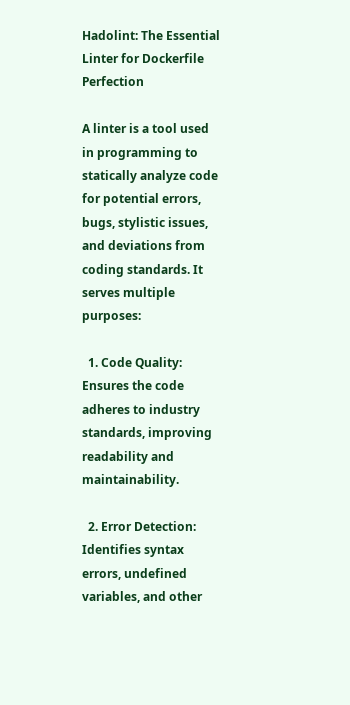Hadolint: The Essential Linter for Dockerfile Perfection

A linter is a tool used in programming to statically analyze code for potential errors, bugs, stylistic issues, and deviations from coding standards. It serves multiple purposes:

  1. Code Quality: Ensures the code adheres to industry standards, improving readability and maintainability.

  2. Error Detection: Identifies syntax errors, undefined variables, and other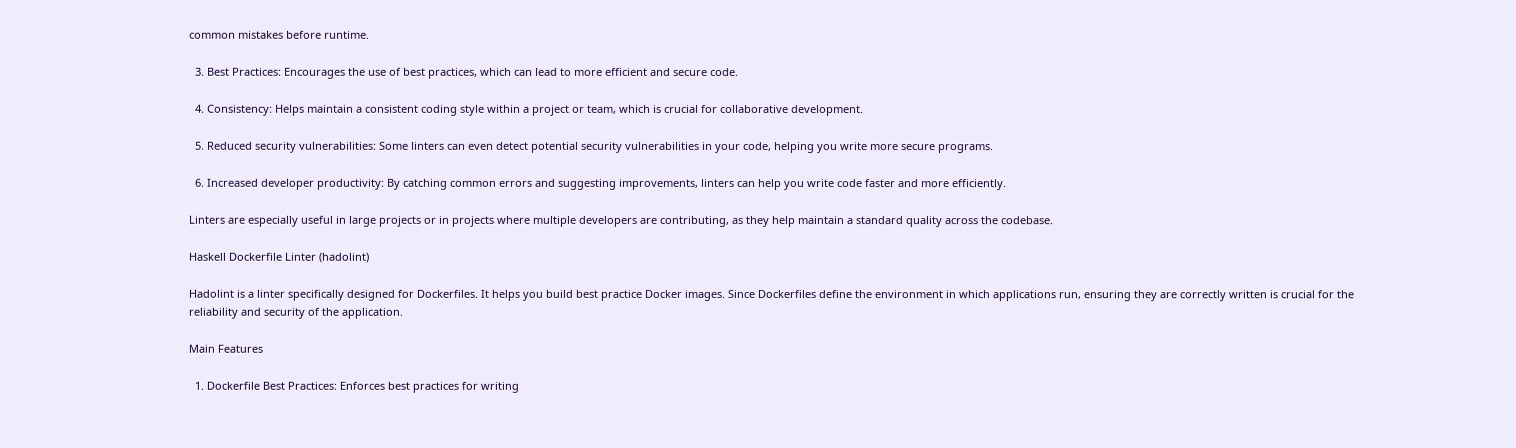common mistakes before runtime.

  3. Best Practices: Encourages the use of best practices, which can lead to more efficient and secure code.

  4. Consistency: Helps maintain a consistent coding style within a project or team, which is crucial for collaborative development.

  5. Reduced security vulnerabilities: Some linters can even detect potential security vulnerabilities in your code, helping you write more secure programs.

  6. Increased developer productivity: By catching common errors and suggesting improvements, linters can help you write code faster and more efficiently.

Linters are especially useful in large projects or in projects where multiple developers are contributing, as they help maintain a standard quality across the codebase.

Haskell Dockerfile Linter (hadolint)

Hadolint is a linter specifically designed for Dockerfiles. It helps you build best practice Docker images. Since Dockerfiles define the environment in which applications run, ensuring they are correctly written is crucial for the reliability and security of the application.

Main Features

  1. Dockerfile Best Practices: Enforces best practices for writing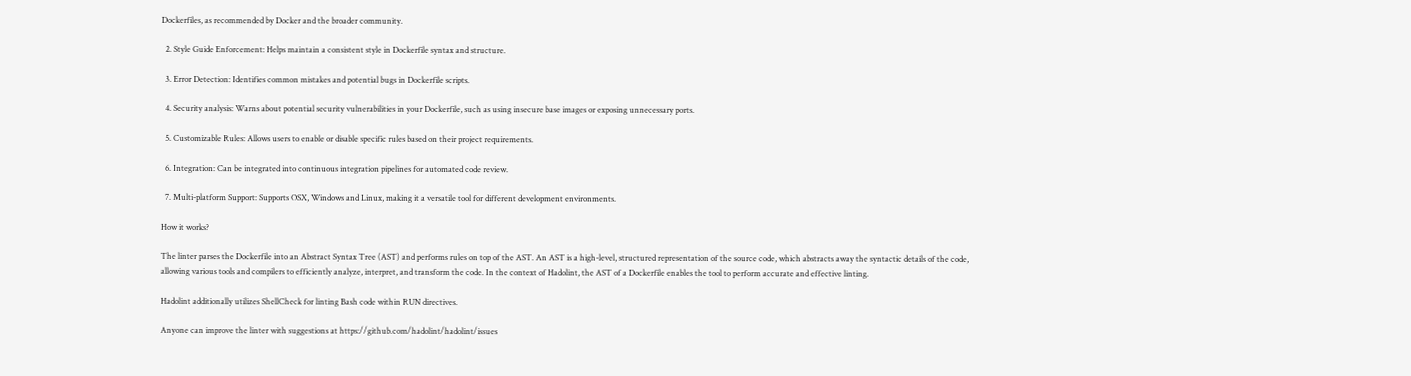Dockerfiles, as recommended by Docker and the broader community.

  2. Style Guide Enforcement: Helps maintain a consistent style in Dockerfile syntax and structure.

  3. Error Detection: Identifies common mistakes and potential bugs in Dockerfile scripts.

  4. Security analysis: Warns about potential security vulnerabilities in your Dockerfile, such as using insecure base images or exposing unnecessary ports.

  5. Customizable Rules: Allows users to enable or disable specific rules based on their project requirements.

  6. Integration: Can be integrated into continuous integration pipelines for automated code review.

  7. Multi-platform Support: Supports OSX, Windows and Linux, making it a versatile tool for different development environments.

How it works?

The linter parses the Dockerfile into an Abstract Syntax Tree (AST) and performs rules on top of the AST. An AST is a high-level, structured representation of the source code, which abstracts away the syntactic details of the code, allowing various tools and compilers to efficiently analyze, interpret, and transform the code. In the context of Hadolint, the AST of a Dockerfile enables the tool to perform accurate and effective linting.

Hadolint additionally utilizes ShellCheck for linting Bash code within RUN directives.

Anyone can improve the linter with suggestions at https://github.com/hadolint/hadolint/issues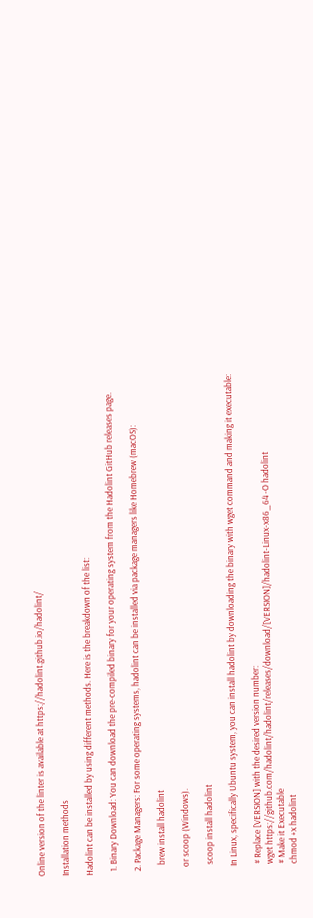Online version of the linter is available at https://hadolint.github.io/hadolint/

Installation methods

Hadolint can be installed by using different methods. Here is the breakdown of the list:

  1. Binary Download: You can download the pre-compiled binary for your operating system from the Hadolint GitHub releases page.

  2. Package Managers: For some operating systems, hadolint can be installed via package managers like Homebrew (macOS):

     brew install hadolint

    or scoop (Windows).

     scoop install hadolint

    In Linux, specifically Ubuntu system, you can install hadolint by downloading the binary with wget command and making it executable:

     # Replace [VERSION] with the desired version number:
     wget https://github.com/hadolint/hadolint/releases/download/[VERSION]/hadolint-Linux-x86_64 -O hadolint
     # Make it Executable
     chmod +x hadolint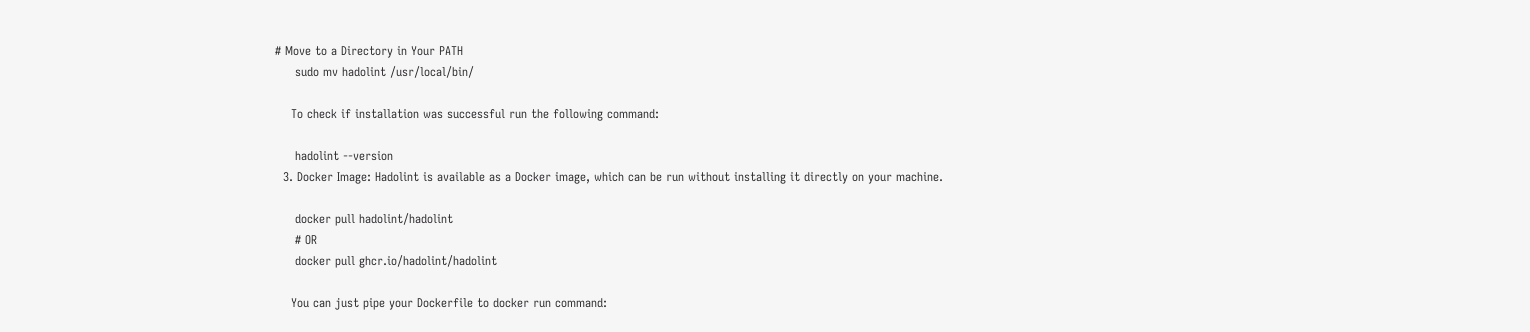# Move to a Directory in Your PATH
     sudo mv hadolint /usr/local/bin/

    To check if installation was successful run the following command:

     hadolint --version
  3. Docker Image: Hadolint is available as a Docker image, which can be run without installing it directly on your machine.

     docker pull hadolint/hadolint
     # OR
     docker pull ghcr.io/hadolint/hadolint

    You can just pipe your Dockerfile to docker run command: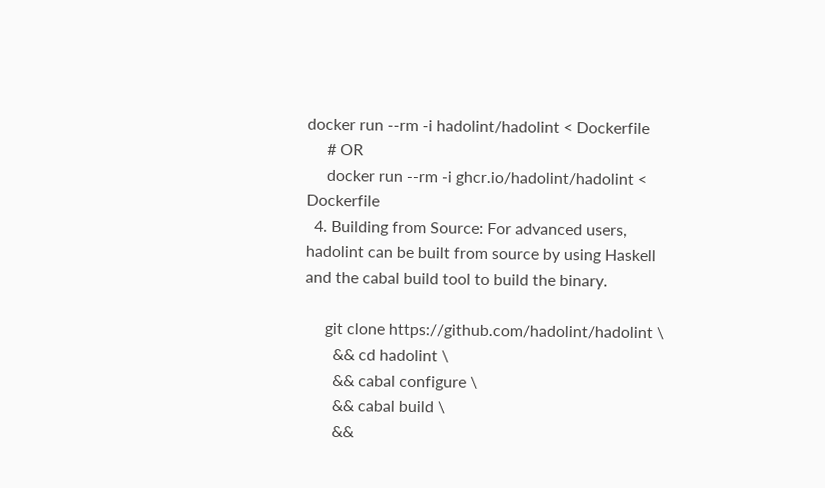docker run --rm -i hadolint/hadolint < Dockerfile
     # OR
     docker run --rm -i ghcr.io/hadolint/hadolint < Dockerfile
  4. Building from Source: For advanced users, hadolint can be built from source by using Haskell and the cabal build tool to build the binary.

     git clone https://github.com/hadolint/hadolint \
       && cd hadolint \
       && cabal configure \
       && cabal build \
       &&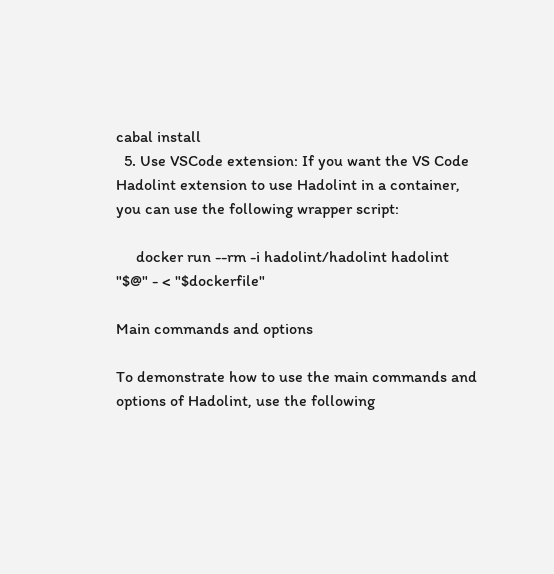cabal install
  5. Use VSCode extension: If you want the VS Code Hadolint extension to use Hadolint in a container, you can use the following wrapper script:

     docker run --rm -i hadolint/hadolint hadolint "$@" - < "$dockerfile"

Main commands and options

To demonstrate how to use the main commands and options of Hadolint, use the following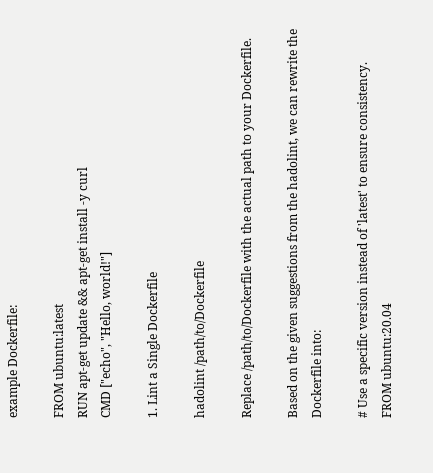example Dockerfile:

FROM ubuntu:latest
RUN apt-get update && apt-get install -y curl
CMD ["echo", "Hello, world!"]

1. Lint a Single Dockerfile

hadolint /path/to/Dockerfile

Replace /path/to/Dockerfile with the actual path to your Dockerfile.

Based on the given suggestions from the hadolint, we can rewrite the Dockerfile into:

# Use a specific version instead of 'latest' to ensure consistency.
FROM ubuntu:20.04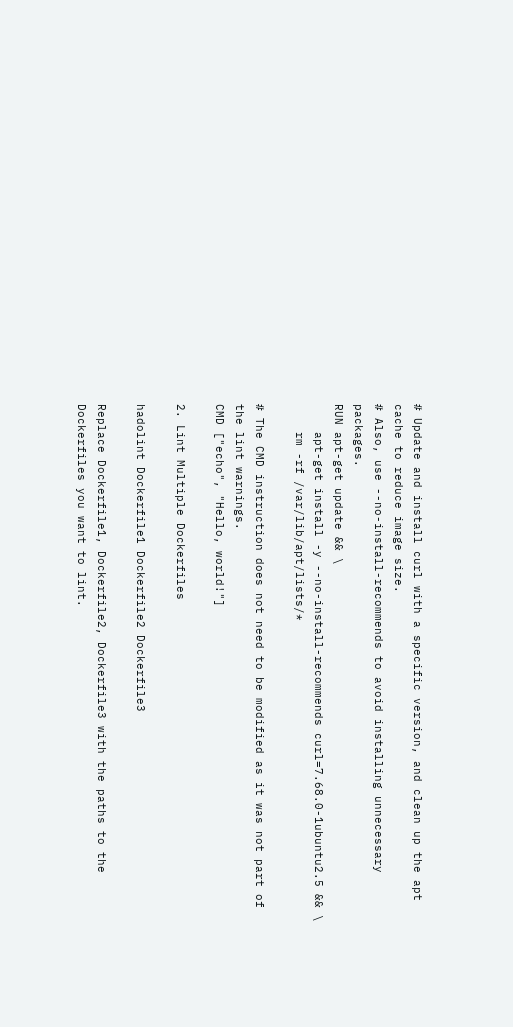# Update and install curl with a specific version, and clean up the apt cache to reduce image size.
# Also, use --no-install-recommends to avoid installing unnecessary packages.
RUN apt-get update && \
    apt-get install -y --no-install-recommends curl=7.68.0-1ubuntu2.5 && \
    rm -rf /var/lib/apt/lists/*

# The CMD instruction does not need to be modified as it was not part of the lint warnings.
CMD ["echo", "Hello, world!"]

2. Lint Multiple Dockerfiles

hadolint Dockerfile1 Dockerfile2 Dockerfile3

Replace Dockerfile1, Dockerfile2, Dockerfile3 with the paths to the Dockerfiles you want to lint.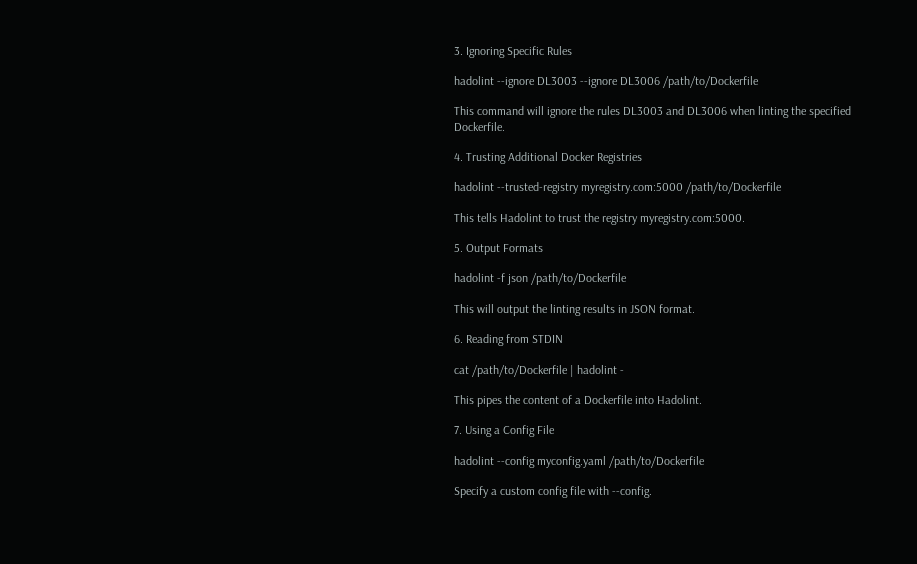3. Ignoring Specific Rules

hadolint --ignore DL3003 --ignore DL3006 /path/to/Dockerfile

This command will ignore the rules DL3003 and DL3006 when linting the specified Dockerfile.

4. Trusting Additional Docker Registries

hadolint --trusted-registry myregistry.com:5000 /path/to/Dockerfile

This tells Hadolint to trust the registry myregistry.com:5000.

5. Output Formats

hadolint -f json /path/to/Dockerfile

This will output the linting results in JSON format.

6. Reading from STDIN

cat /path/to/Dockerfile | hadolint -

This pipes the content of a Dockerfile into Hadolint.

7. Using a Config File

hadolint --config myconfig.yaml /path/to/Dockerfile

Specify a custom config file with --config.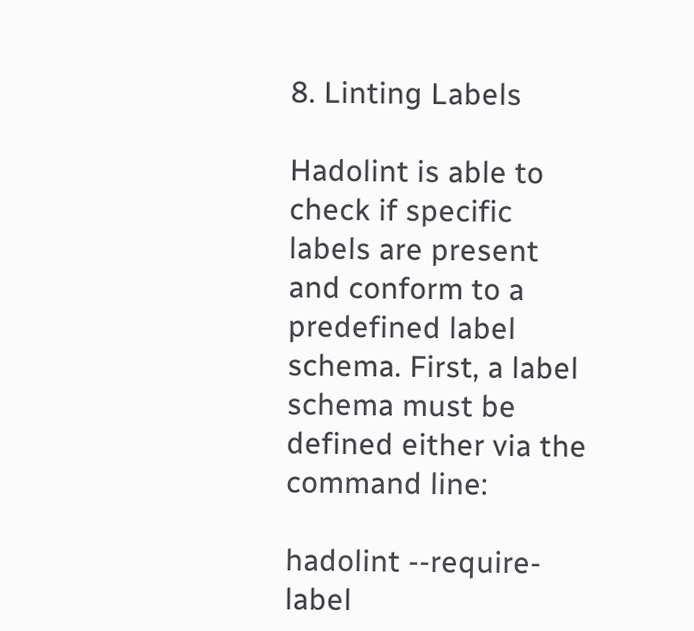8. Linting Labels

Hadolint is able to check if specific labels are present and conform to a predefined label schema. First, a label schema must be defined either via the command line:

hadolint --require-label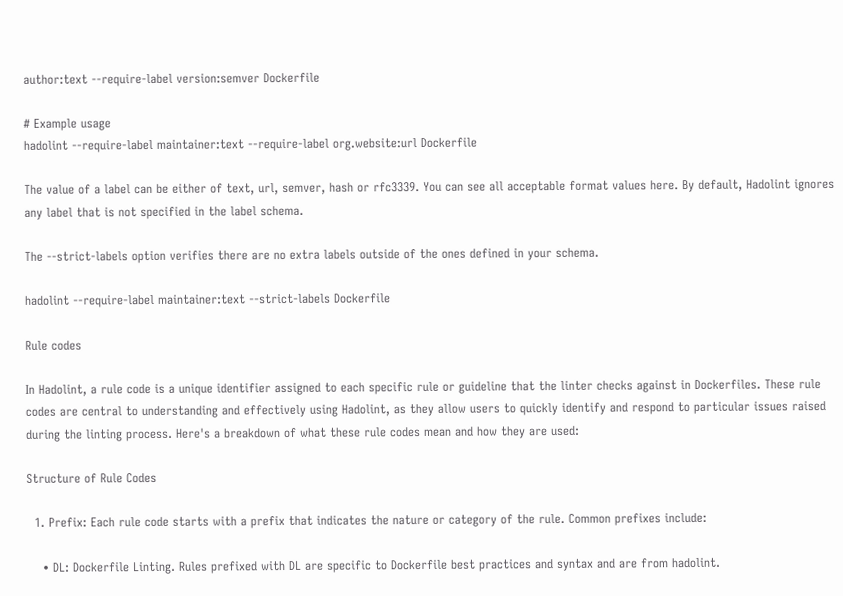author:text --require-label version:semver Dockerfile

# Example usage
hadolint --require-label maintainer:text --require-label org.website:url Dockerfile

The value of a label can be either of text, url, semver, hash or rfc3339. You can see all acceptable format values here. By default, Hadolint ignores any label that is not specified in the label schema.

The --strict-labels option verifies there are no extra labels outside of the ones defined in your schema.

hadolint --require-label maintainer:text --strict-labels Dockerfile

Rule codes

In Hadolint, a rule code is a unique identifier assigned to each specific rule or guideline that the linter checks against in Dockerfiles. These rule codes are central to understanding and effectively using Hadolint, as they allow users to quickly identify and respond to particular issues raised during the linting process. Here's a breakdown of what these rule codes mean and how they are used:

Structure of Rule Codes

  1. Prefix: Each rule code starts with a prefix that indicates the nature or category of the rule. Common prefixes include:

    • DL: Dockerfile Linting. Rules prefixed with DL are specific to Dockerfile best practices and syntax and are from hadolint.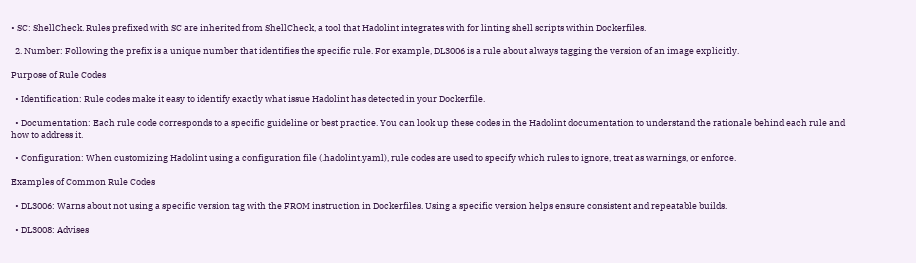• SC: ShellCheck. Rules prefixed with SC are inherited from ShellCheck, a tool that Hadolint integrates with for linting shell scripts within Dockerfiles.

  2. Number: Following the prefix is a unique number that identifies the specific rule. For example, DL3006 is a rule about always tagging the version of an image explicitly.

Purpose of Rule Codes

  • Identification: Rule codes make it easy to identify exactly what issue Hadolint has detected in your Dockerfile.

  • Documentation: Each rule code corresponds to a specific guideline or best practice. You can look up these codes in the Hadolint documentation to understand the rationale behind each rule and how to address it.

  • Configuration: When customizing Hadolint using a configuration file (.hadolint.yaml), rule codes are used to specify which rules to ignore, treat as warnings, or enforce.

Examples of Common Rule Codes

  • DL3006: Warns about not using a specific version tag with the FROM instruction in Dockerfiles. Using a specific version helps ensure consistent and repeatable builds.

  • DL3008: Advises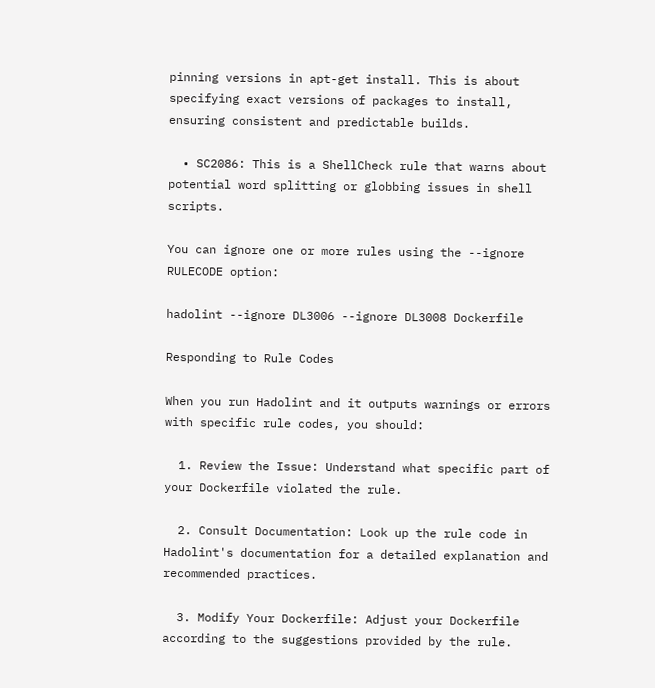pinning versions in apt-get install. This is about specifying exact versions of packages to install, ensuring consistent and predictable builds.

  • SC2086: This is a ShellCheck rule that warns about potential word splitting or globbing issues in shell scripts.

You can ignore one or more rules using the --ignore RULECODE option:

hadolint --ignore DL3006 --ignore DL3008 Dockerfile

Responding to Rule Codes

When you run Hadolint and it outputs warnings or errors with specific rule codes, you should:

  1. Review the Issue: Understand what specific part of your Dockerfile violated the rule.

  2. Consult Documentation: Look up the rule code in Hadolint's documentation for a detailed explanation and recommended practices.

  3. Modify Your Dockerfile: Adjust your Dockerfile according to the suggestions provided by the rule.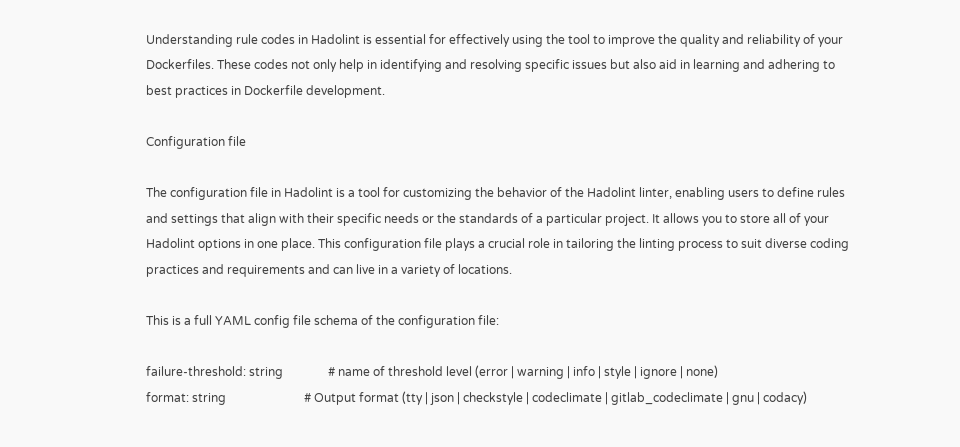Understanding rule codes in Hadolint is essential for effectively using the tool to improve the quality and reliability of your Dockerfiles. These codes not only help in identifying and resolving specific issues but also aid in learning and adhering to best practices in Dockerfile development.

Configuration file

The configuration file in Hadolint is a tool for customizing the behavior of the Hadolint linter, enabling users to define rules and settings that align with their specific needs or the standards of a particular project. It allows you to store all of your Hadolint options in one place. This configuration file plays a crucial role in tailoring the linting process to suit diverse coding practices and requirements and can live in a variety of locations.

This is a full YAML config file schema of the configuration file:

failure-threshold: string               # name of threshold level (error | warning | info | style | ignore | none)
format: string                          # Output format (tty | json | checkstyle | codeclimate | gitlab_codeclimate | gnu | codacy)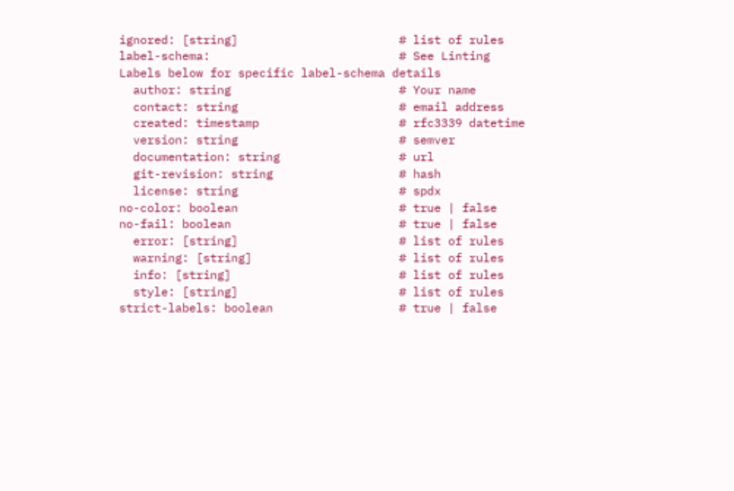ignored: [string]                       # list of rules
label-schema:                           # See Linting Labels below for specific label-schema details
  author: string                        # Your name
  contact: string                       # email address
  created: timestamp                    # rfc3339 datetime
  version: string                       # semver
  documentation: string                 # url
  git-revision: string                  # hash
  license: string                       # spdx
no-color: boolean                       # true | false
no-fail: boolean                        # true | false
  error: [string]                       # list of rules
  warning: [string]                     # list of rules
  info: [string]                        # list of rules
  style: [string]                       # list of rules
strict-labels: boolean                  # true | false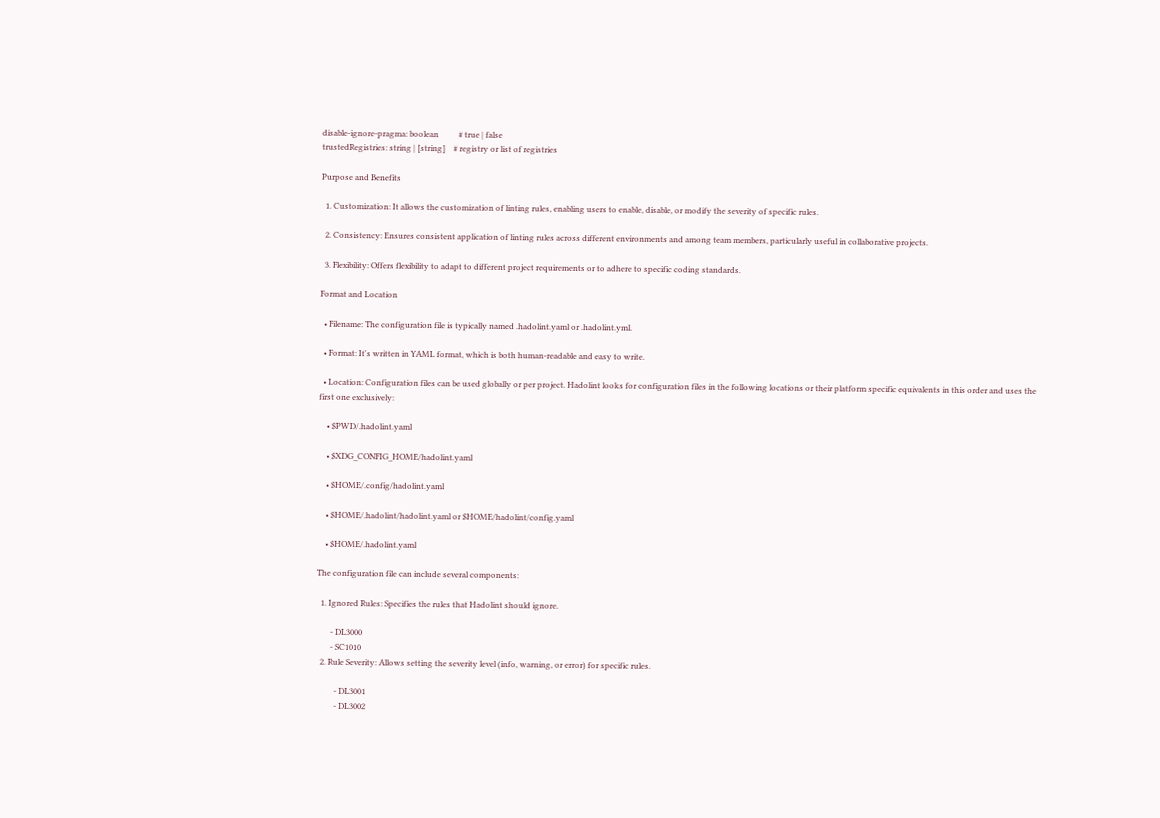disable-ignore-pragma: boolean          # true | false
trustedRegistries: string | [string]    # registry or list of registries

Purpose and Benefits

  1. Customization: It allows the customization of linting rules, enabling users to enable, disable, or modify the severity of specific rules.

  2. Consistency: Ensures consistent application of linting rules across different environments and among team members, particularly useful in collaborative projects.

  3. Flexibility: Offers flexibility to adapt to different project requirements or to adhere to specific coding standards.

Format and Location

  • Filename: The configuration file is typically named .hadolint.yaml or .hadolint.yml.

  • Format: It's written in YAML format, which is both human-readable and easy to write.

  • Location: Configuration files can be used globally or per project. Hadolint looks for configuration files in the following locations or their platform specific equivalents in this order and uses the first one exclusively:

    • $PWD/.hadolint.yaml

    • $XDG_CONFIG_HOME/hadolint.yaml

    • $HOME/.config/hadolint.yaml

    • $HOME/.hadolint/hadolint.yaml or $HOME/hadolint/config.yaml

    • $HOME/.hadolint.yaml

The configuration file can include several components:

  1. Ignored Rules: Specifies the rules that Hadolint should ignore.

       - DL3000
       - SC1010
  2. Rule Severity: Allows setting the severity level (info, warning, or error) for specific rules.

         - DL3001
         - DL3002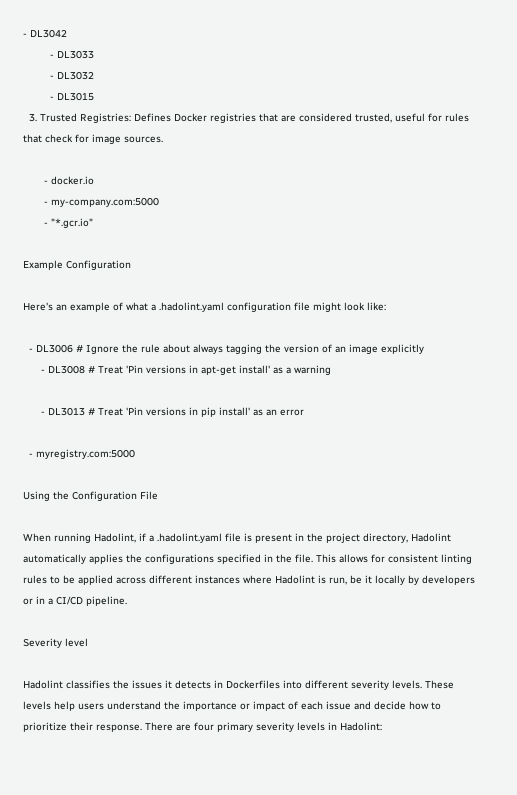- DL3042
         - DL3033
         - DL3032
         - DL3015
  3. Trusted Registries: Defines Docker registries that are considered trusted, useful for rules that check for image sources.

       - docker.io
       - my-company.com:5000
       - "*.gcr.io"

Example Configuration

Here's an example of what a .hadolint.yaml configuration file might look like:

  - DL3006 # Ignore the rule about always tagging the version of an image explicitly
      - DL3008 # Treat 'Pin versions in apt-get install' as a warning

      - DL3013 # Treat 'Pin versions in pip install' as an error

  - myregistry.com:5000

Using the Configuration File

When running Hadolint, if a .hadolint.yaml file is present in the project directory, Hadolint automatically applies the configurations specified in the file. This allows for consistent linting rules to be applied across different instances where Hadolint is run, be it locally by developers or in a CI/CD pipeline.

Severity level

Hadolint classifies the issues it detects in Dockerfiles into different severity levels. These levels help users understand the importance or impact of each issue and decide how to prioritize their response. There are four primary severity levels in Hadolint: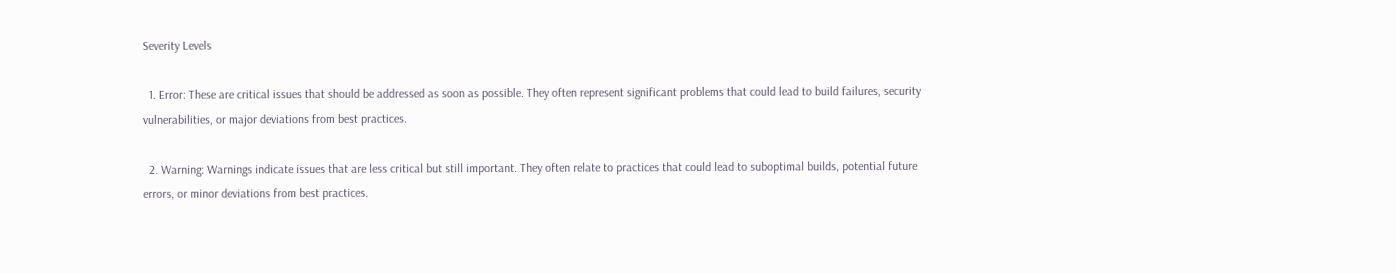Severity Levels

  1. Error: These are critical issues that should be addressed as soon as possible. They often represent significant problems that could lead to build failures, security vulnerabilities, or major deviations from best practices.

  2. Warning: Warnings indicate issues that are less critical but still important. They often relate to practices that could lead to suboptimal builds, potential future errors, or minor deviations from best practices.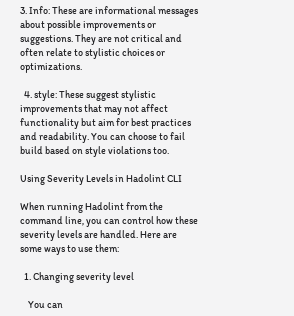3. Info: These are informational messages about possible improvements or suggestions. They are not critical and often relate to stylistic choices or optimizations.

  4. style: These suggest stylistic improvements that may not affect functionality but aim for best practices and readability. You can choose to fail build based on style violations too.

Using Severity Levels in Hadolint CLI

When running Hadolint from the command line, you can control how these severity levels are handled. Here are some ways to use them:

  1. Changing severity level

    You can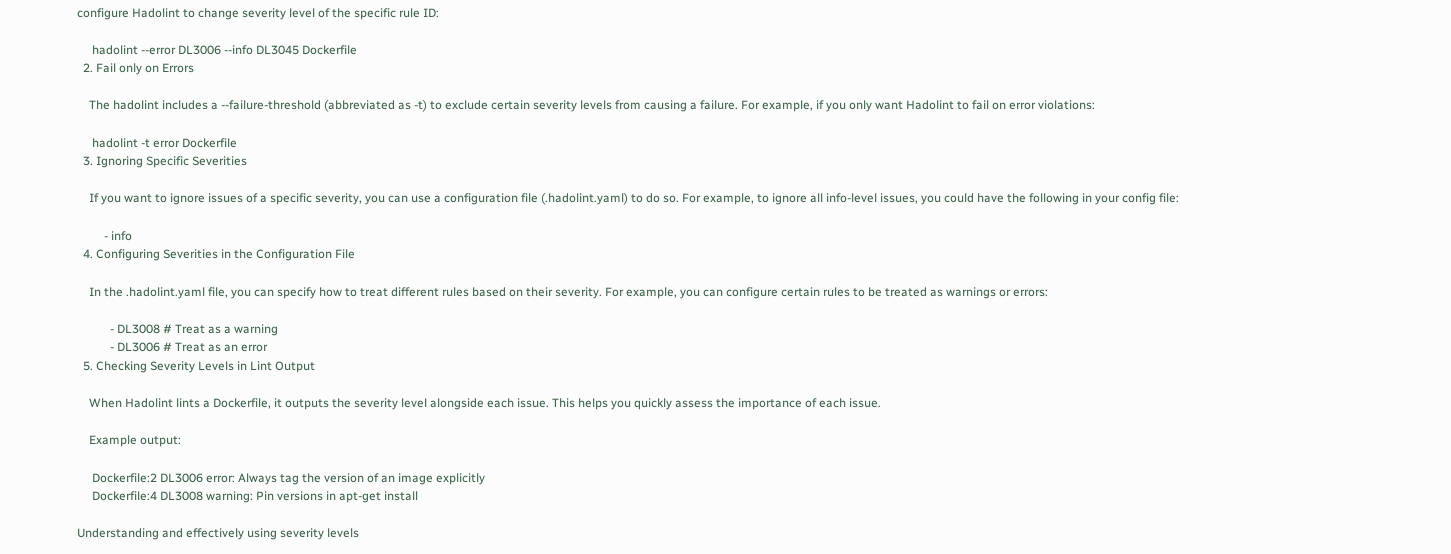configure Hadolint to change severity level of the specific rule ID:

     hadolint --error DL3006 --info DL3045 Dockerfile
  2. Fail only on Errors

    The hadolint includes a --failure-threshold (abbreviated as -t) to exclude certain severity levels from causing a failure. For example, if you only want Hadolint to fail on error violations:

     hadolint -t error Dockerfile
  3. Ignoring Specific Severities

    If you want to ignore issues of a specific severity, you can use a configuration file (.hadolint.yaml) to do so. For example, to ignore all info-level issues, you could have the following in your config file:

         - info
  4. Configuring Severities in the Configuration File

    In the .hadolint.yaml file, you can specify how to treat different rules based on their severity. For example, you can configure certain rules to be treated as warnings or errors:

           - DL3008 # Treat as a warning
           - DL3006 # Treat as an error
  5. Checking Severity Levels in Lint Output

    When Hadolint lints a Dockerfile, it outputs the severity level alongside each issue. This helps you quickly assess the importance of each issue.

    Example output:

     Dockerfile:2 DL3006 error: Always tag the version of an image explicitly
     Dockerfile:4 DL3008 warning: Pin versions in apt-get install

Understanding and effectively using severity levels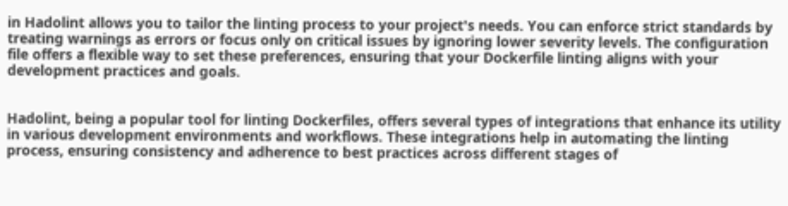in Hadolint allows you to tailor the linting process to your project's needs. You can enforce strict standards by treating warnings as errors or focus only on critical issues by ignoring lower severity levels. The configuration file offers a flexible way to set these preferences, ensuring that your Dockerfile linting aligns with your development practices and goals.


Hadolint, being a popular tool for linting Dockerfiles, offers several types of integrations that enhance its utility in various development environments and workflows. These integrations help in automating the linting process, ensuring consistency and adherence to best practices across different stages of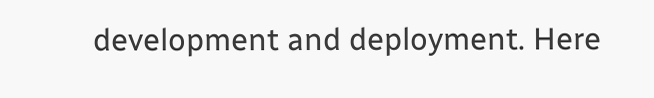development and deployment. Here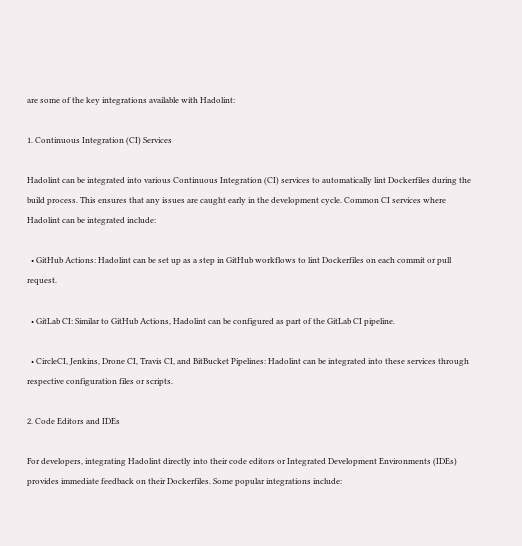are some of the key integrations available with Hadolint:

1. Continuous Integration (CI) Services

Hadolint can be integrated into various Continuous Integration (CI) services to automatically lint Dockerfiles during the build process. This ensures that any issues are caught early in the development cycle. Common CI services where Hadolint can be integrated include:

  • GitHub Actions: Hadolint can be set up as a step in GitHub workflows to lint Dockerfiles on each commit or pull request.

  • GitLab CI: Similar to GitHub Actions, Hadolint can be configured as part of the GitLab CI pipeline.

  • CircleCI, Jenkins, Drone CI, Travis CI, and BitBucket Pipelines: Hadolint can be integrated into these services through respective configuration files or scripts.

2. Code Editors and IDEs

For developers, integrating Hadolint directly into their code editors or Integrated Development Environments (IDEs) provides immediate feedback on their Dockerfiles. Some popular integrations include: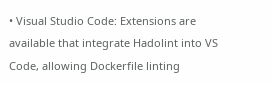• Visual Studio Code: Extensions are available that integrate Hadolint into VS Code, allowing Dockerfile linting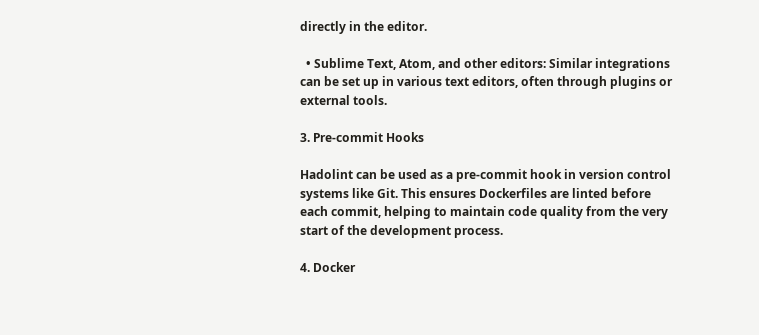directly in the editor.

  • Sublime Text, Atom, and other editors: Similar integrations can be set up in various text editors, often through plugins or external tools.

3. Pre-commit Hooks

Hadolint can be used as a pre-commit hook in version control systems like Git. This ensures Dockerfiles are linted before each commit, helping to maintain code quality from the very start of the development process.

4. Docker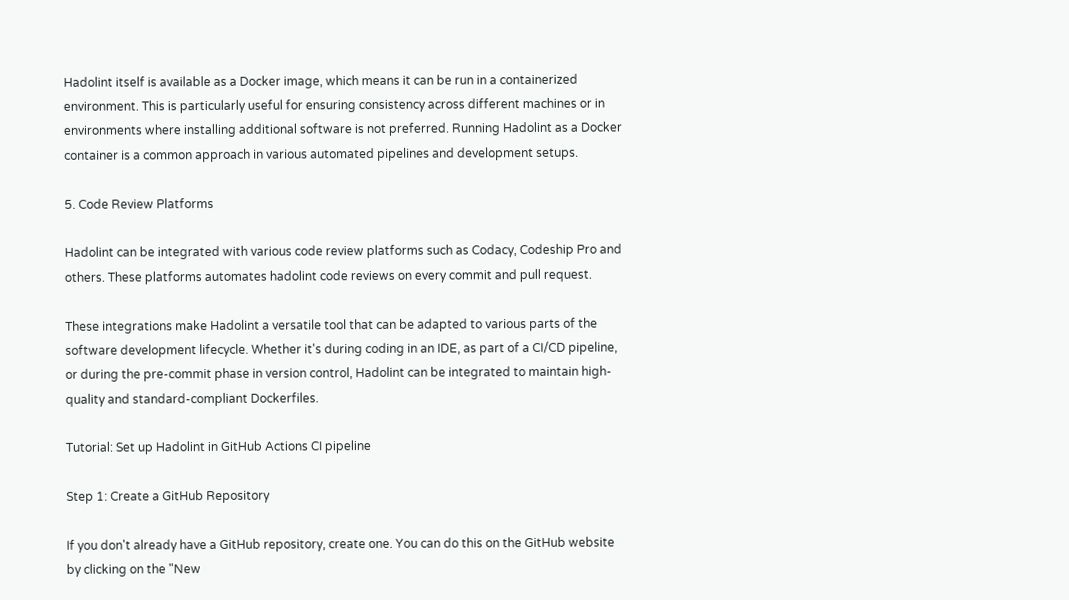Hadolint itself is available as a Docker image, which means it can be run in a containerized environment. This is particularly useful for ensuring consistency across different machines or in environments where installing additional software is not preferred. Running Hadolint as a Docker container is a common approach in various automated pipelines and development setups.

5. Code Review Platforms

Hadolint can be integrated with various code review platforms such as Codacy, Codeship Pro and others. These platforms automates hadolint code reviews on every commit and pull request.

These integrations make Hadolint a versatile tool that can be adapted to various parts of the software development lifecycle. Whether it's during coding in an IDE, as part of a CI/CD pipeline, or during the pre-commit phase in version control, Hadolint can be integrated to maintain high-quality and standard-compliant Dockerfiles.

Tutorial: Set up Hadolint in GitHub Actions CI pipeline

Step 1: Create a GitHub Repository

If you don't already have a GitHub repository, create one. You can do this on the GitHub website by clicking on the "New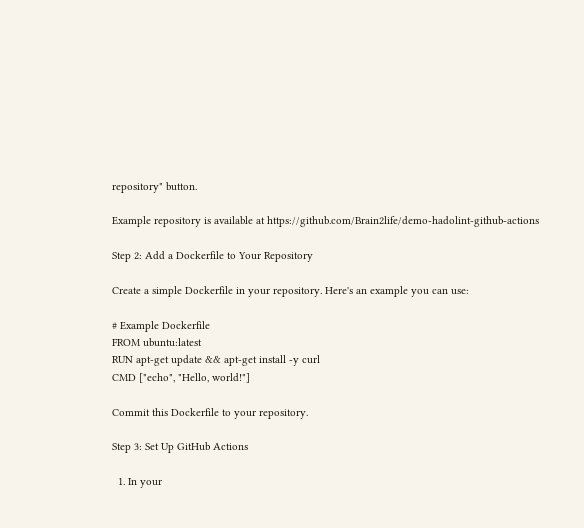repository" button.

Example repository is available at https://github.com/Brain2life/demo-hadolint-github-actions

Step 2: Add a Dockerfile to Your Repository

Create a simple Dockerfile in your repository. Here's an example you can use:

# Example Dockerfile
FROM ubuntu:latest
RUN apt-get update && apt-get install -y curl
CMD ["echo", "Hello, world!"]

Commit this Dockerfile to your repository.

Step 3: Set Up GitHub Actions

  1. In your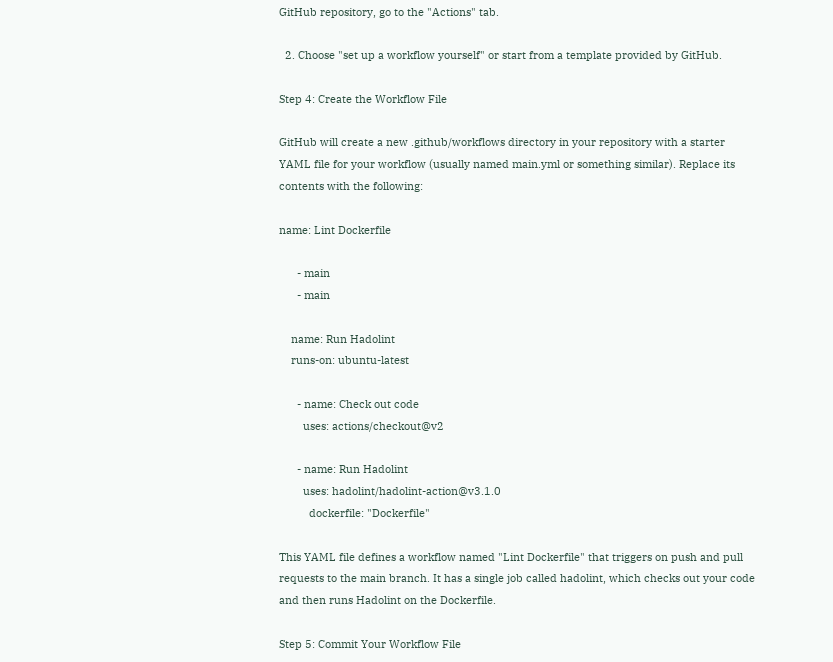GitHub repository, go to the "Actions" tab.

  2. Choose "set up a workflow yourself" or start from a template provided by GitHub.

Step 4: Create the Workflow File

GitHub will create a new .github/workflows directory in your repository with a starter YAML file for your workflow (usually named main.yml or something similar). Replace its contents with the following:

name: Lint Dockerfile

      - main
      - main

    name: Run Hadolint
    runs-on: ubuntu-latest

      - name: Check out code
        uses: actions/checkout@v2

      - name: Run Hadolint
        uses: hadolint/hadolint-action@v3.1.0
          dockerfile: "Dockerfile"

This YAML file defines a workflow named "Lint Dockerfile" that triggers on push and pull requests to the main branch. It has a single job called hadolint, which checks out your code and then runs Hadolint on the Dockerfile.

Step 5: Commit Your Workflow File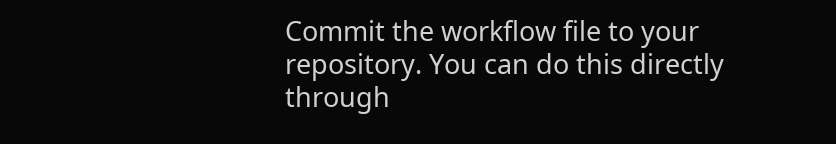Commit the workflow file to your repository. You can do this directly through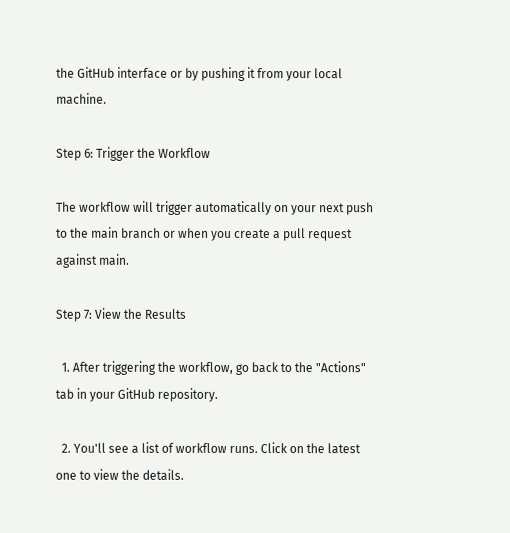the GitHub interface or by pushing it from your local machine.

Step 6: Trigger the Workflow

The workflow will trigger automatically on your next push to the main branch or when you create a pull request against main.

Step 7: View the Results

  1. After triggering the workflow, go back to the "Actions" tab in your GitHub repository.

  2. You'll see a list of workflow runs. Click on the latest one to view the details.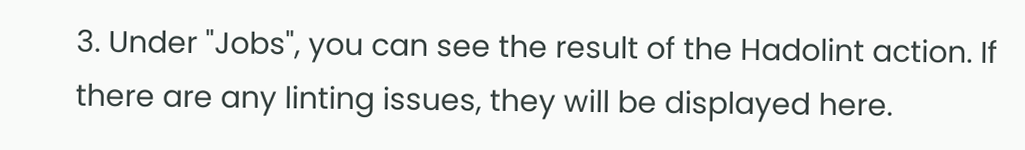3. Under "Jobs", you can see the result of the Hadolint action. If there are any linting issues, they will be displayed here.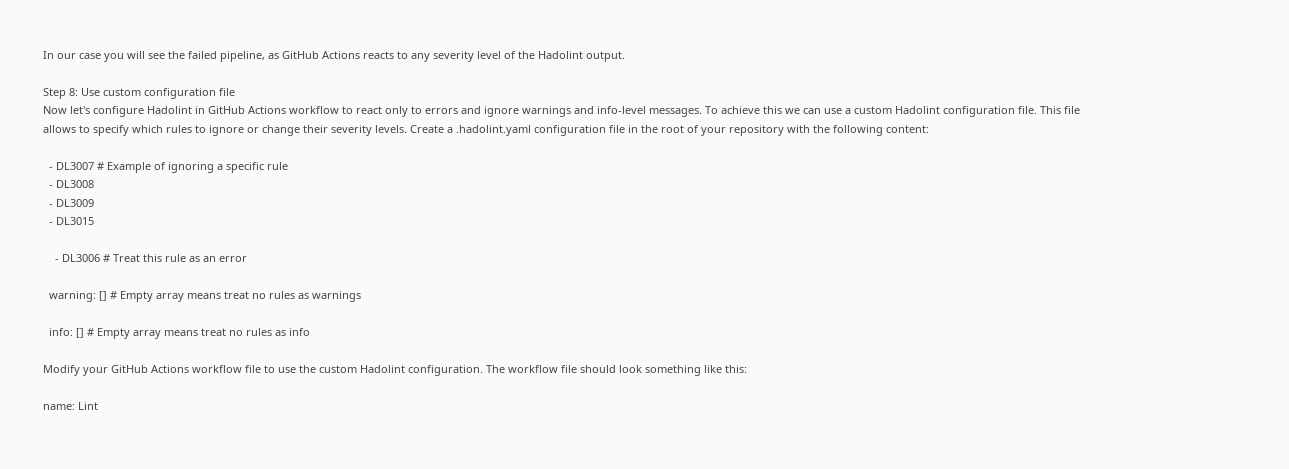In our case you will see the failed pipeline, as GitHub Actions reacts to any severity level of the Hadolint output.

Step 8: Use custom configuration file
Now let's configure Hadolint in GitHub Actions workflow to react only to errors and ignore warnings and info-level messages. To achieve this we can use a custom Hadolint configuration file. This file allows to specify which rules to ignore or change their severity levels. Create a .hadolint.yaml configuration file in the root of your repository with the following content:

  - DL3007 # Example of ignoring a specific rule
  - DL3008
  - DL3009
  - DL3015

    - DL3006 # Treat this rule as an error

  warning: [] # Empty array means treat no rules as warnings

  info: [] # Empty array means treat no rules as info

Modify your GitHub Actions workflow file to use the custom Hadolint configuration. The workflow file should look something like this:

name: Lint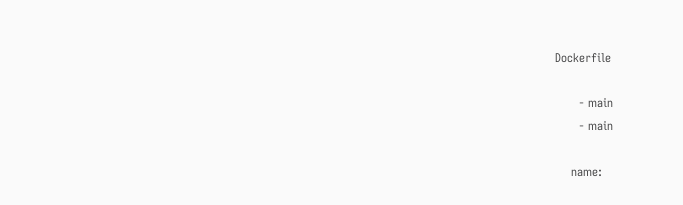Dockerfile

      - main
      - main

    name: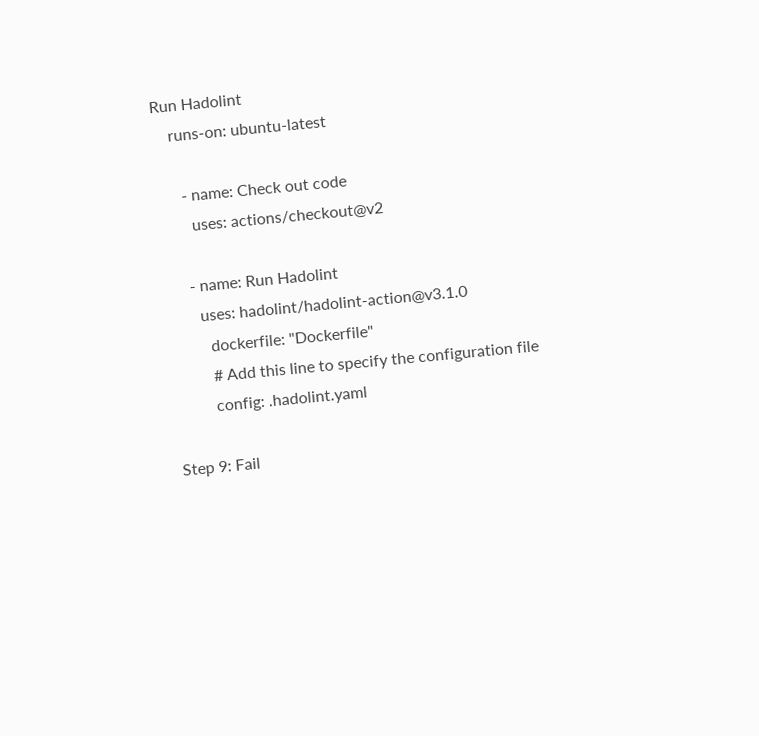Run Hadolint
    runs-on: ubuntu-latest

      - name: Check out code
        uses: actions/checkout@v2

      - name: Run Hadolint
        uses: hadolint/hadolint-action@v3.1.0
          dockerfile: "Dockerfile"
          # Add this line to specify the configuration file
          config: .hadolint.yaml

Step 9: Fail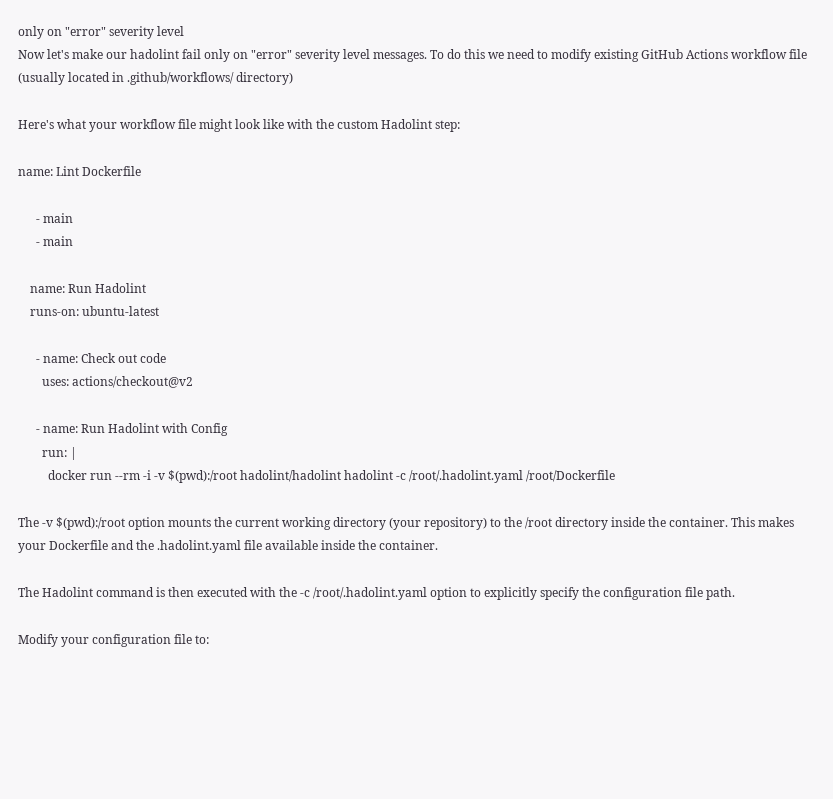only on "error" severity level
Now let's make our hadolint fail only on "error" severity level messages. To do this we need to modify existing GitHub Actions workflow file (usually located in .github/workflows/ directory)

Here's what your workflow file might look like with the custom Hadolint step:

name: Lint Dockerfile

      - main
      - main

    name: Run Hadolint
    runs-on: ubuntu-latest

      - name: Check out code
        uses: actions/checkout@v2

      - name: Run Hadolint with Config
        run: |
          docker run --rm -i -v $(pwd):/root hadolint/hadolint hadolint -c /root/.hadolint.yaml /root/Dockerfile

The -v $(pwd):/root option mounts the current working directory (your repository) to the /root directory inside the container. This makes your Dockerfile and the .hadolint.yaml file available inside the container.

The Hadolint command is then executed with the -c /root/.hadolint.yaml option to explicitly specify the configuration file path.

Modify your configuration file to: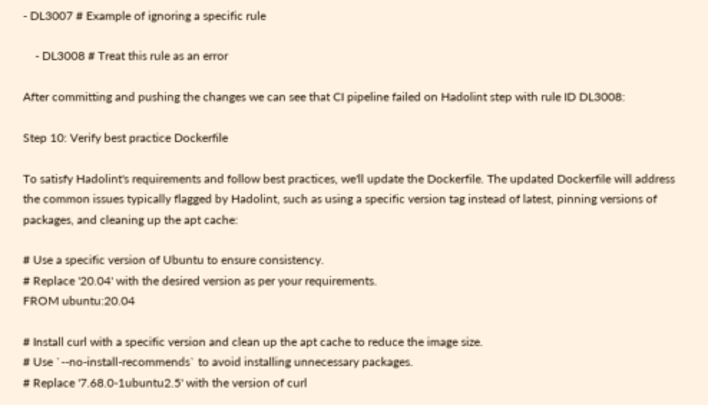- DL3007 # Example of ignoring a specific rule

    - DL3008 # Treat this rule as an error

After committing and pushing the changes we can see that CI pipeline failed on Hadolint step with rule ID DL3008:

Step 10: Verify best practice Dockerfile

To satisfy Hadolint's requirements and follow best practices, we'll update the Dockerfile. The updated Dockerfile will address the common issues typically flagged by Hadolint, such as using a specific version tag instead of latest, pinning versions of packages, and cleaning up the apt cache:

# Use a specific version of Ubuntu to ensure consistency.
# Replace '20.04' with the desired version as per your requirements.
FROM ubuntu:20.04

# Install curl with a specific version and clean up the apt cache to reduce the image size.
# Use `--no-install-recommends` to avoid installing unnecessary packages.
# Replace '7.68.0-1ubuntu2.5' with the version of curl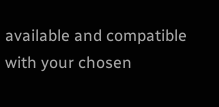available and compatible with your chosen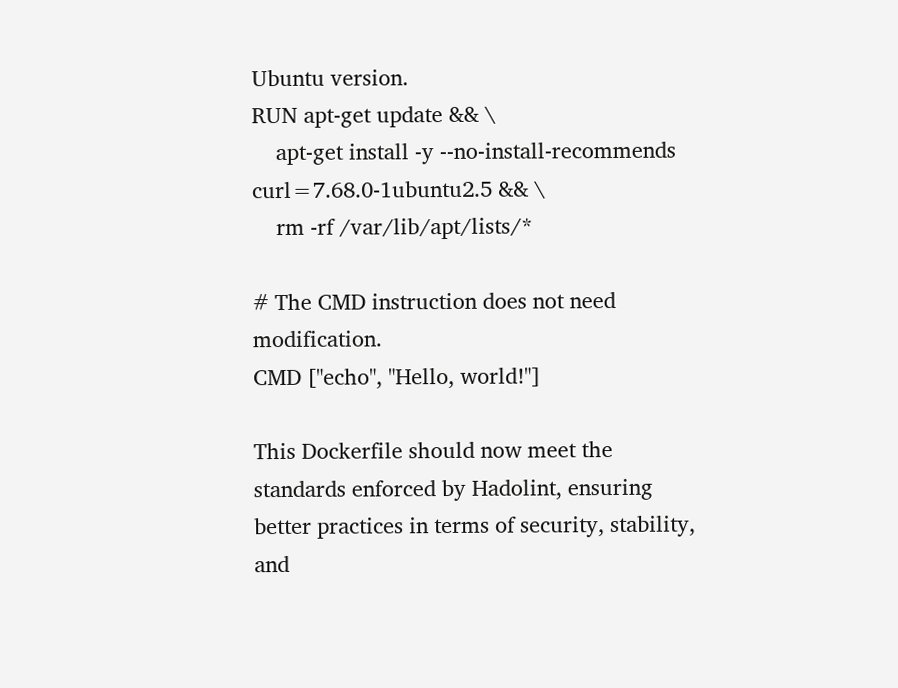Ubuntu version.
RUN apt-get update && \
    apt-get install -y --no-install-recommends curl=7.68.0-1ubuntu2.5 && \
    rm -rf /var/lib/apt/lists/*

# The CMD instruction does not need modification.
CMD ["echo", "Hello, world!"]

This Dockerfile should now meet the standards enforced by Hadolint, ensuring better practices in terms of security, stability, and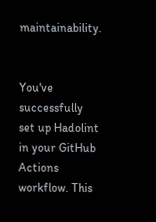maintainability.


You've successfully set up Hadolint in your GitHub Actions workflow. This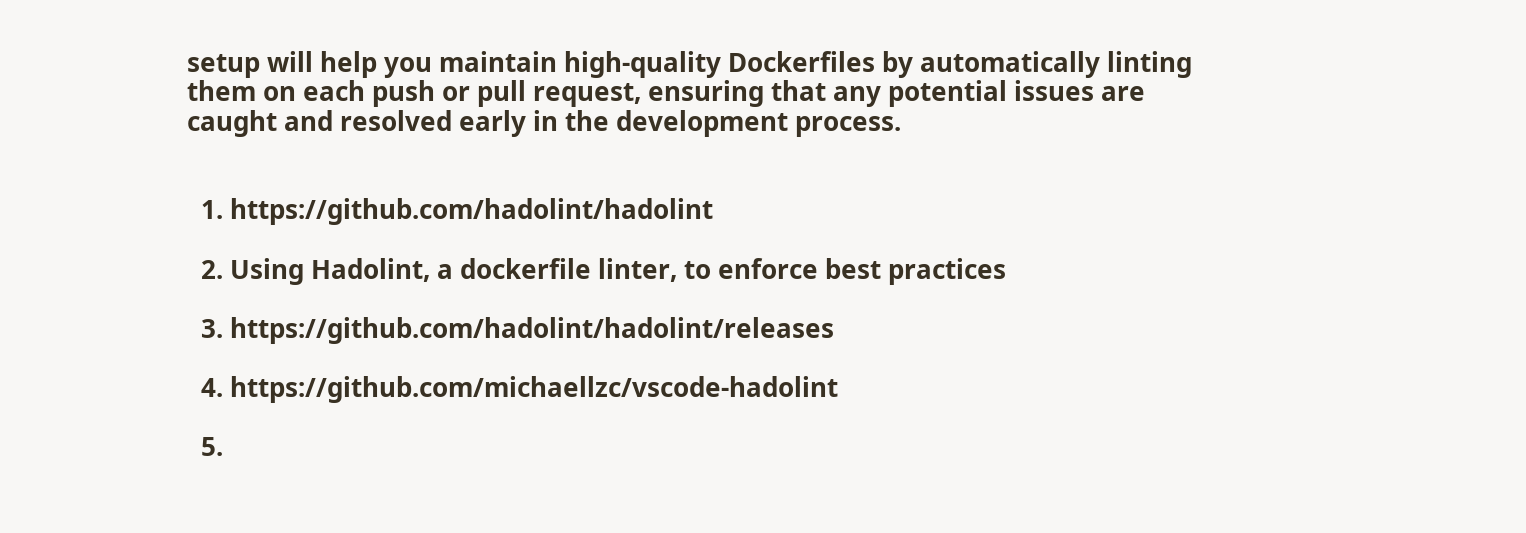setup will help you maintain high-quality Dockerfiles by automatically linting them on each push or pull request, ensuring that any potential issues are caught and resolved early in the development process.


  1. https://github.com/hadolint/hadolint

  2. Using Hadolint, a dockerfile linter, to enforce best practices

  3. https://github.com/hadolint/hadolint/releases

  4. https://github.com/michaellzc/vscode-hadolint

  5.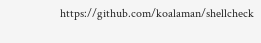https://github.com/koalaman/shellcheck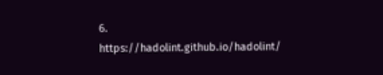6. https://hadolint.github.io/hadolint/